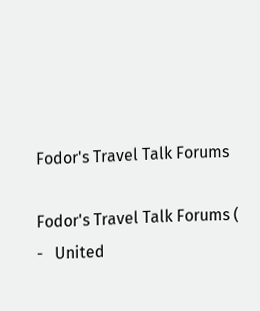Fodor's Travel Talk Forums

Fodor's Travel Talk Forums (
-   United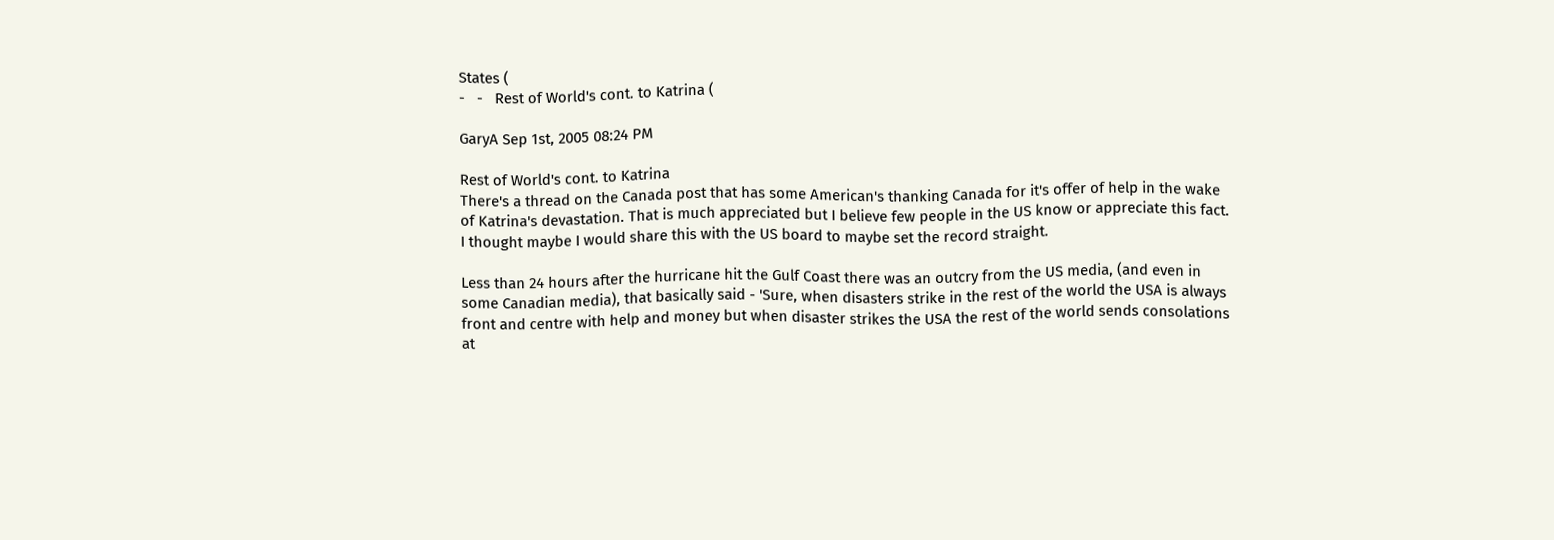States (
-   -   Rest of World's cont. to Katrina (

GaryA Sep 1st, 2005 08:24 PM

Rest of World's cont. to Katrina
There's a thread on the Canada post that has some American's thanking Canada for it's offer of help in the wake of Katrina's devastation. That is much appreciated but I believe few people in the US know or appreciate this fact. I thought maybe I would share this with the US board to maybe set the record straight.

Less than 24 hours after the hurricane hit the Gulf Coast there was an outcry from the US media, (and even in some Canadian media), that basically said - 'Sure, when disasters strike in the rest of the world the USA is always front and centre with help and money but when disaster strikes the USA the rest of the world sends consolations at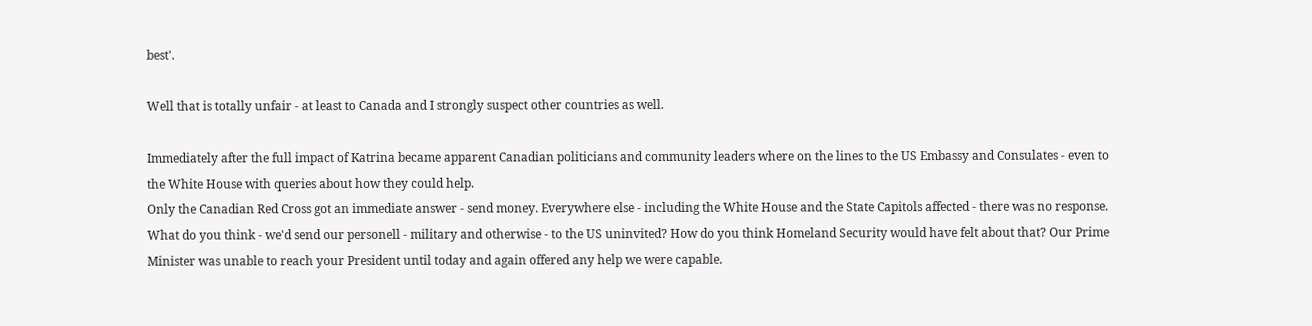best'.

Well that is totally unfair - at least to Canada and I strongly suspect other countries as well.

Immediately after the full impact of Katrina became apparent Canadian politicians and community leaders where on the lines to the US Embassy and Consulates - even to the White House with queries about how they could help.
Only the Canadian Red Cross got an immediate answer - send money. Everywhere else - including the White House and the State Capitols affected - there was no response. What do you think - we'd send our personell - military and otherwise - to the US uninvited? How do you think Homeland Security would have felt about that? Our Prime Minister was unable to reach your President until today and again offered any help we were capable.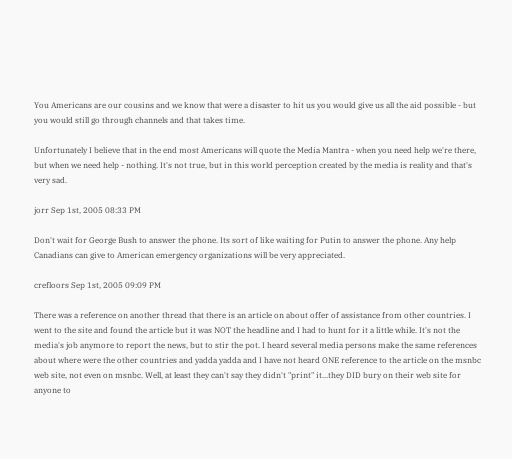You Americans are our cousins and we know that were a disaster to hit us you would give us all the aid possible - but you would still go through channels and that takes time.

Unfortunately I believe that in the end most Americans will quote the Media Mantra - when you need help we're there, but when we need help - nothing. It's not true, but in this world perception created by the media is reality and that's very sad.

jorr Sep 1st, 2005 08:33 PM

Don't wait for George Bush to answer the phone. Its sort of like waiting for Putin to answer the phone. Any help Canadians can give to American emergency organizations will be very appreciated.

crefloors Sep 1st, 2005 09:09 PM

There was a reference on another thread that there is an article on about offer of assistance from other countries. I went to the site and found the article but it was NOT the headline and I had to hunt for it a little while. It's not the media's job anymore to report the news, but to stir the pot. I heard several media persons make the same references about where were the other countries and yadda yadda and I have not heard ONE reference to the article on the msnbc web site, not even on msnbc. Well, at least they can't say they didn't "print" it...they DID bury on their web site for anyone to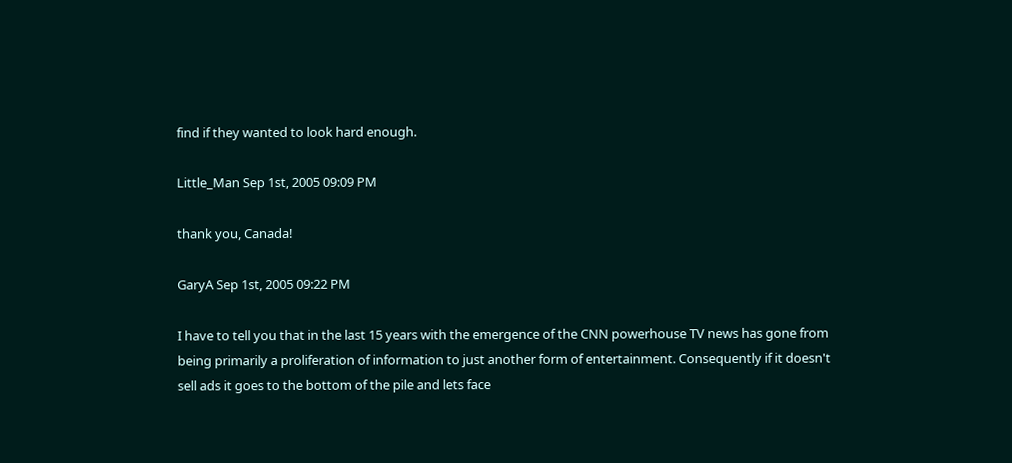find if they wanted to look hard enough.

Little_Man Sep 1st, 2005 09:09 PM

thank you, Canada!

GaryA Sep 1st, 2005 09:22 PM

I have to tell you that in the last 15 years with the emergence of the CNN powerhouse TV news has gone from being primarily a proliferation of information to just another form of entertainment. Consequently if it doesn't sell ads it goes to the bottom of the pile and lets face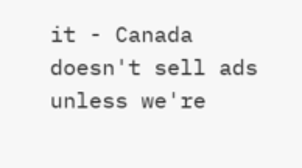it - Canada doesn't sell ads unless we're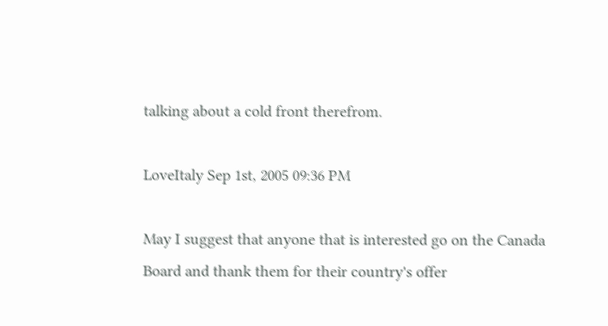talking about a cold front therefrom.

LoveItaly Sep 1st, 2005 09:36 PM

May I suggest that anyone that is interested go on the Canada Board and thank them for their country's offer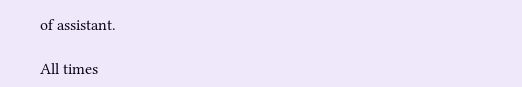of assistant.

All times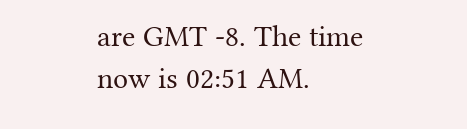are GMT -8. The time now is 02:51 AM.